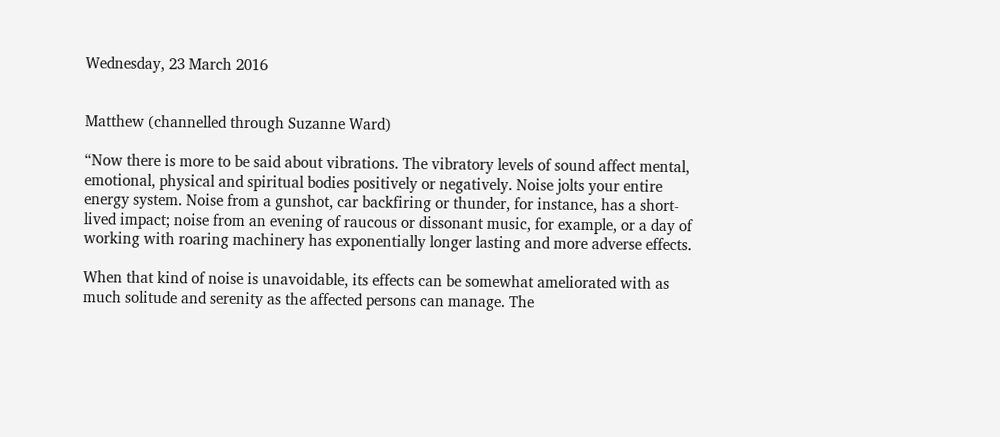Wednesday, 23 March 2016


Matthew (channelled through Suzanne Ward)

“Now there is more to be said about vibrations. The vibratory levels of sound affect mental, emotional, physical and spiritual bodies positively or negatively. Noise jolts your entire energy system. Noise from a gunshot, car backfiring or thunder, for instance, has a short-lived impact; noise from an evening of raucous or dissonant music, for example, or a day of working with roaring machinery has exponentially longer lasting and more adverse effects.

When that kind of noise is unavoidable, its effects can be somewhat ameliorated with as much solitude and serenity as the affected persons can manage. The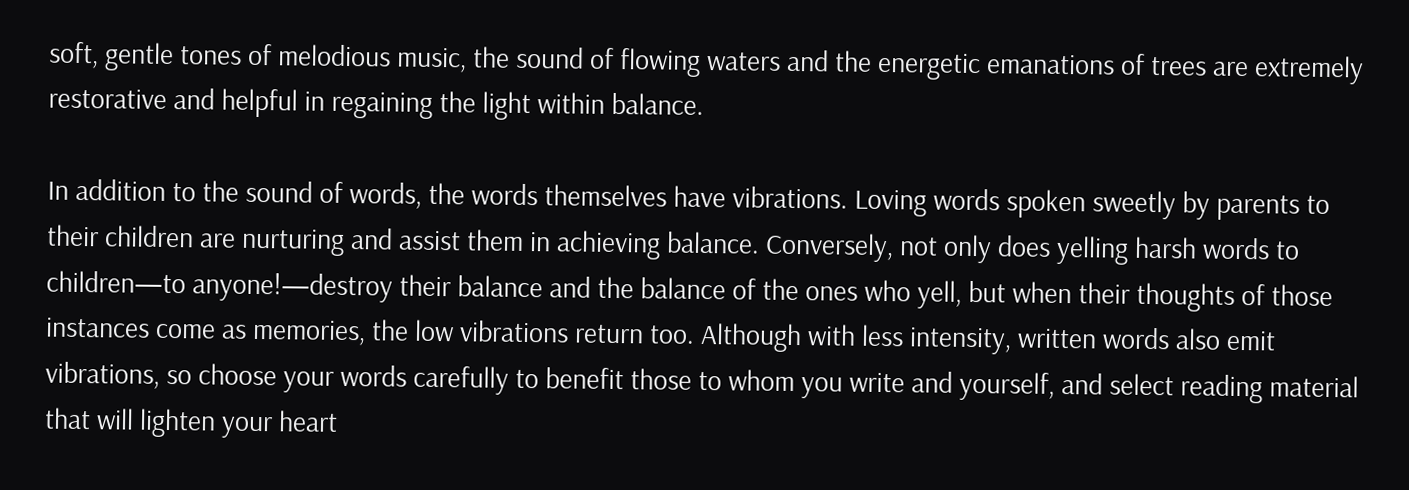soft, gentle tones of melodious music, the sound of flowing waters and the energetic emanations of trees are extremely restorative and helpful in regaining the light within balance.

In addition to the sound of words, the words themselves have vibrations. Loving words spoken sweetly by parents to their children are nurturing and assist them in achieving balance. Conversely, not only does yelling harsh words to children—to anyone!—destroy their balance and the balance of the ones who yell, but when their thoughts of those instances come as memories, the low vibrations return too. Although with less intensity, written words also emit vibrations, so choose your words carefully to benefit those to whom you write and yourself, and select reading material that will lighten your heart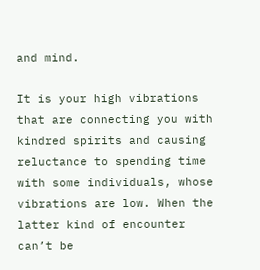and mind.

It is your high vibrations that are connecting you with kindred spirits and causing reluctance to spending time with some individuals, whose vibrations are low. When the latter kind of encounter can’t be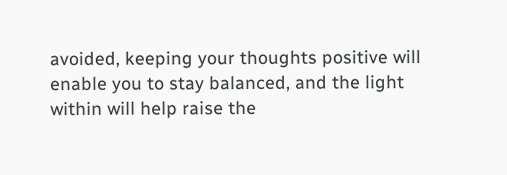avoided, keeping your thoughts positive will enable you to stay balanced, and the light within will help raise the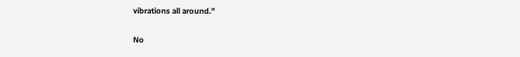vibrations all around."

No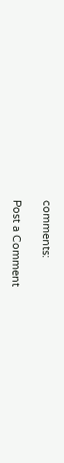comments:

Post a Comment